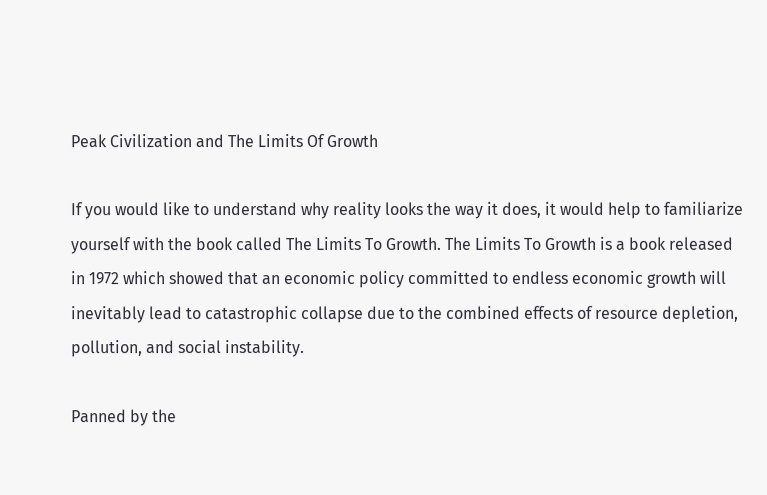Peak Civilization and The Limits Of Growth

If you would like to understand why reality looks the way it does, it would help to familiarize yourself with the book called The Limits To Growth. The Limits To Growth is a book released in 1972 which showed that an economic policy committed to endless economic growth will inevitably lead to catastrophic collapse due to the combined effects of resource depletion, pollution, and social instability.

Panned by the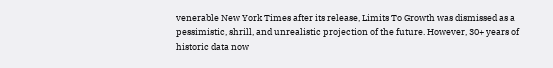venerable New York Times after its release, Limits To Growth was dismissed as a pessimistic, shrill, and unrealistic projection of the future. However, 30+ years of historic data now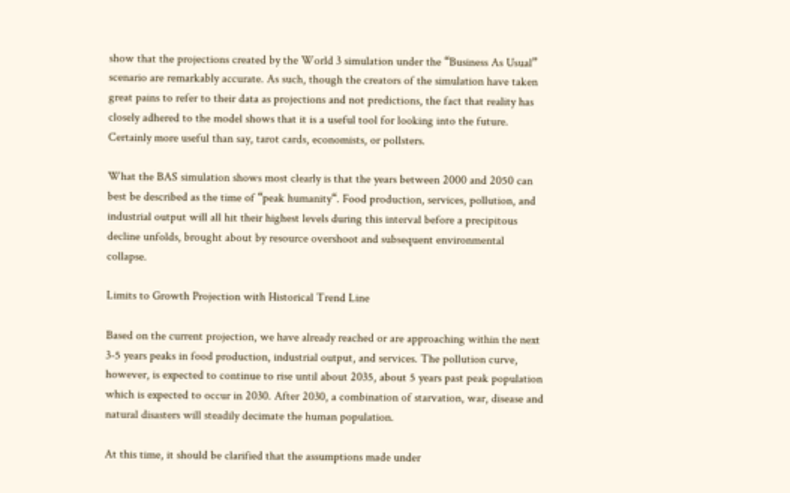show that the projections created by the World 3 simulation under the “Business As Usual” scenario are remarkably accurate. As such, though the creators of the simulation have taken great pains to refer to their data as projections and not predictions, the fact that reality has closely adhered to the model shows that it is a useful tool for looking into the future. Certainly more useful than say, tarot cards, economists, or pollsters.

What the BAS simulation shows most clearly is that the years between 2000 and 2050 can best be described as the time of “peak humanity“. Food production, services, pollution, and industrial output will all hit their highest levels during this interval before a precipitous decline unfolds, brought about by resource overshoot and subsequent environmental collapse.

Limits to Growth Projection with Historical Trend Line

Based on the current projection, we have already reached or are approaching within the next 3-5 years peaks in food production, industrial output, and services. The pollution curve, however, is expected to continue to rise until about 2035, about 5 years past peak population which is expected to occur in 2030. After 2030, a combination of starvation, war, disease and natural disasters will steadily decimate the human population.

At this time, it should be clarified that the assumptions made under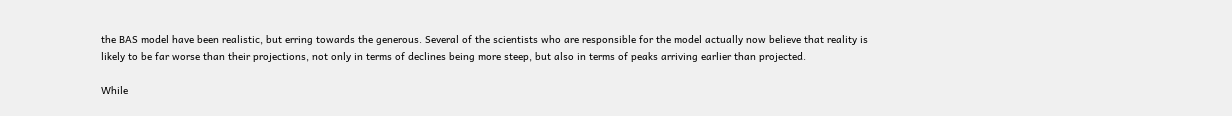the BAS model have been realistic, but erring towards the generous. Several of the scientists who are responsible for the model actually now believe that reality is likely to be far worse than their projections, not only in terms of declines being more steep, but also in terms of peaks arriving earlier than projected.

While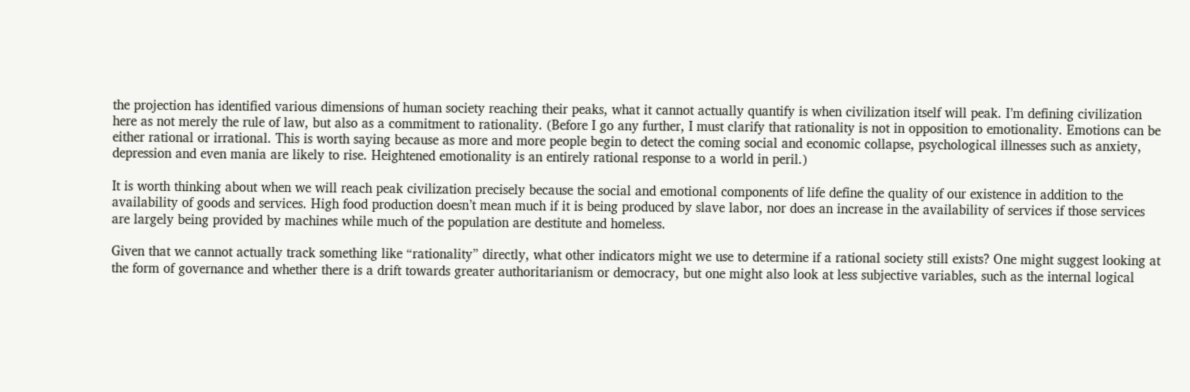the projection has identified various dimensions of human society reaching their peaks, what it cannot actually quantify is when civilization itself will peak. I’m defining civilization here as not merely the rule of law, but also as a commitment to rationality. (Before I go any further, I must clarify that rationality is not in opposition to emotionality. Emotions can be either rational or irrational. This is worth saying because as more and more people begin to detect the coming social and economic collapse, psychological illnesses such as anxiety, depression and even mania are likely to rise. Heightened emotionality is an entirely rational response to a world in peril.)

It is worth thinking about when we will reach peak civilization precisely because the social and emotional components of life define the quality of our existence in addition to the availability of goods and services. High food production doesn’t mean much if it is being produced by slave labor, nor does an increase in the availability of services if those services are largely being provided by machines while much of the population are destitute and homeless.

Given that we cannot actually track something like “rationality” directly, what other indicators might we use to determine if a rational society still exists? One might suggest looking at the form of governance and whether there is a drift towards greater authoritarianism or democracy, but one might also look at less subjective variables, such as the internal logical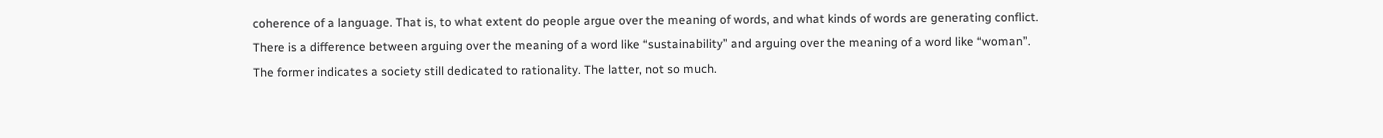coherence of a language. That is, to what extent do people argue over the meaning of words, and what kinds of words are generating conflict. There is a difference between arguing over the meaning of a word like “sustainability” and arguing over the meaning of a word like “woman”. The former indicates a society still dedicated to rationality. The latter, not so much.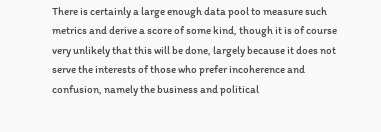There is certainly a large enough data pool to measure such metrics and derive a score of some kind, though it is of course very unlikely that this will be done, largely because it does not serve the interests of those who prefer incoherence and confusion, namely the business and political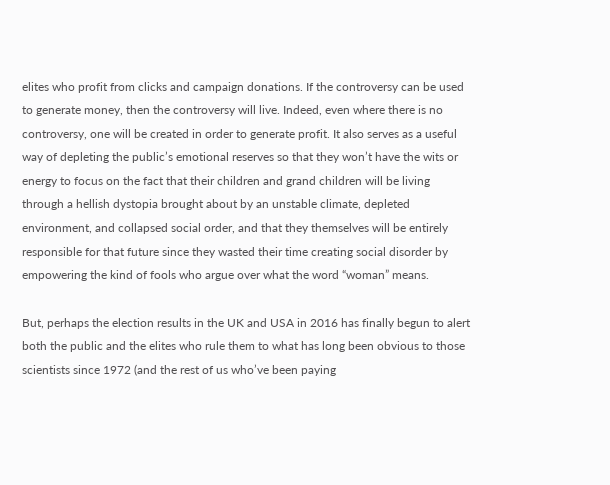elites who profit from clicks and campaign donations. If the controversy can be used to generate money, then the controversy will live. Indeed, even where there is no controversy, one will be created in order to generate profit. It also serves as a useful way of depleting the public’s emotional reserves so that they won’t have the wits or energy to focus on the fact that their children and grand children will be living through a hellish dystopia brought about by an unstable climate, depleted environment, and collapsed social order, and that they themselves will be entirely responsible for that future since they wasted their time creating social disorder by empowering the kind of fools who argue over what the word “woman” means.

But, perhaps the election results in the UK and USA in 2016 has finally begun to alert both the public and the elites who rule them to what has long been obvious to those scientists since 1972 (and the rest of us who’ve been paying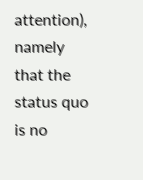attention), namely that the status quo is no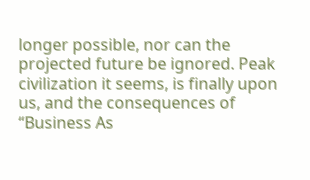longer possible, nor can the projected future be ignored. Peak civilization it seems, is finally upon us, and the consequences of “Business As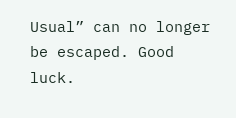Usual” can no longer be escaped. Good luck.